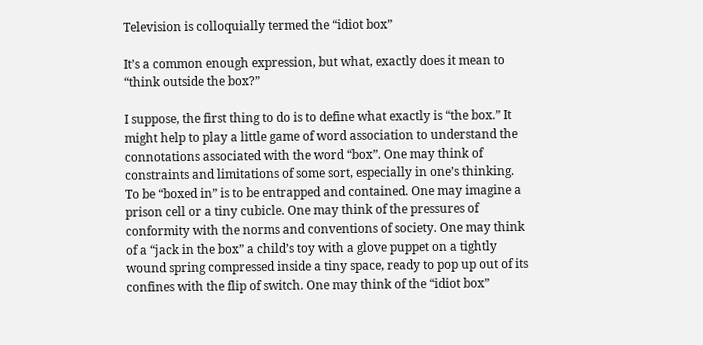Television is colloquially termed the “idiot box”

It’s a common enough expression, but what, exactly does it mean to “think outside the box?”

I suppose, the first thing to do is to define what exactly is “the box.” It might help to play a little game of word association to understand the connotations associated with the word “box”. One may think of constraints and limitations of some sort, especially in one’s thinking. To be “boxed in” is to be entrapped and contained. One may imagine a prison cell or a tiny cubicle. One may think of the pressures of conformity with the norms and conventions of society. One may think of a “jack in the box” a child’s toy with a glove puppet on a tightly wound spring compressed inside a tiny space, ready to pop up out of its confines with the flip of switch. One may think of the “idiot box”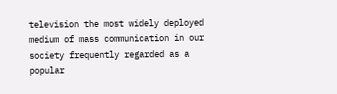television the most widely deployed medium of mass communication in our society frequently regarded as a popular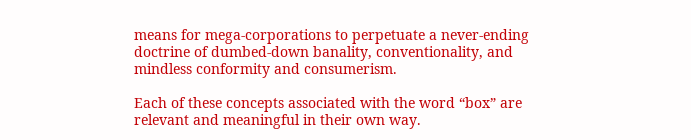means for mega-corporations to perpetuate a never-ending doctrine of dumbed-down banality, conventionality, and mindless conformity and consumerism.

Each of these concepts associated with the word “box” are relevant and meaningful in their own way.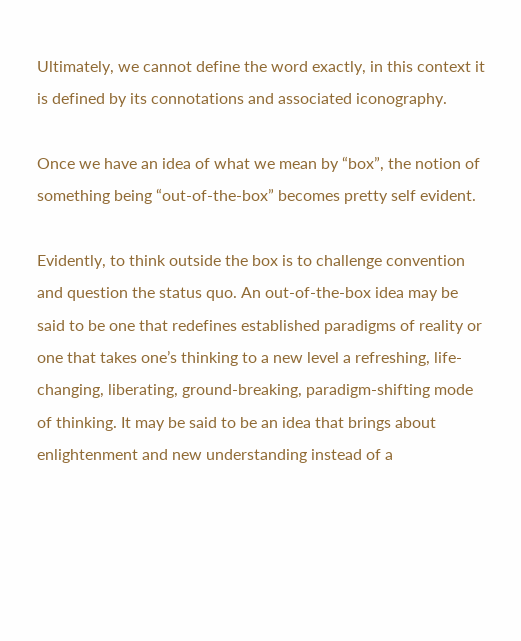Ultimately, we cannot define the word exactly, in this context it is defined by its connotations and associated iconography.

Once we have an idea of what we mean by “box”, the notion of something being “out-of-the-box” becomes pretty self evident.

Evidently, to think outside the box is to challenge convention and question the status quo. An out-of-the-box idea may be said to be one that redefines established paradigms of reality or one that takes one’s thinking to a new level a refreshing, life-changing, liberating, ground-breaking, paradigm-shifting mode of thinking. It may be said to be an idea that brings about enlightenment and new understanding instead of a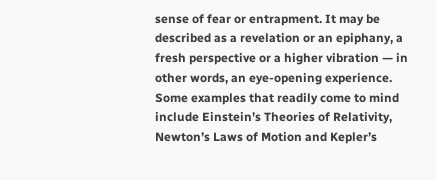sense of fear or entrapment. It may be described as a revelation or an epiphany, a fresh perspective or a higher vibration — in other words, an eye-opening experience. Some examples that readily come to mind include Einstein’s Theories of Relativity, Newton’s Laws of Motion and Kepler’s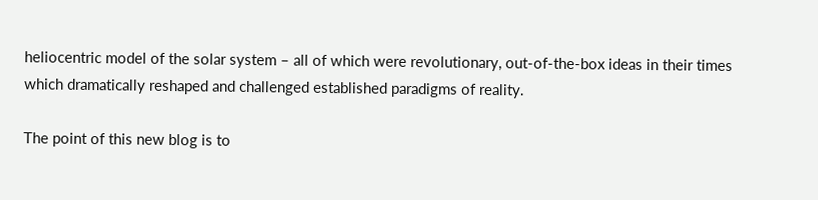heliocentric model of the solar system – all of which were revolutionary, out-of-the-box ideas in their times which dramatically reshaped and challenged established paradigms of reality.

The point of this new blog is to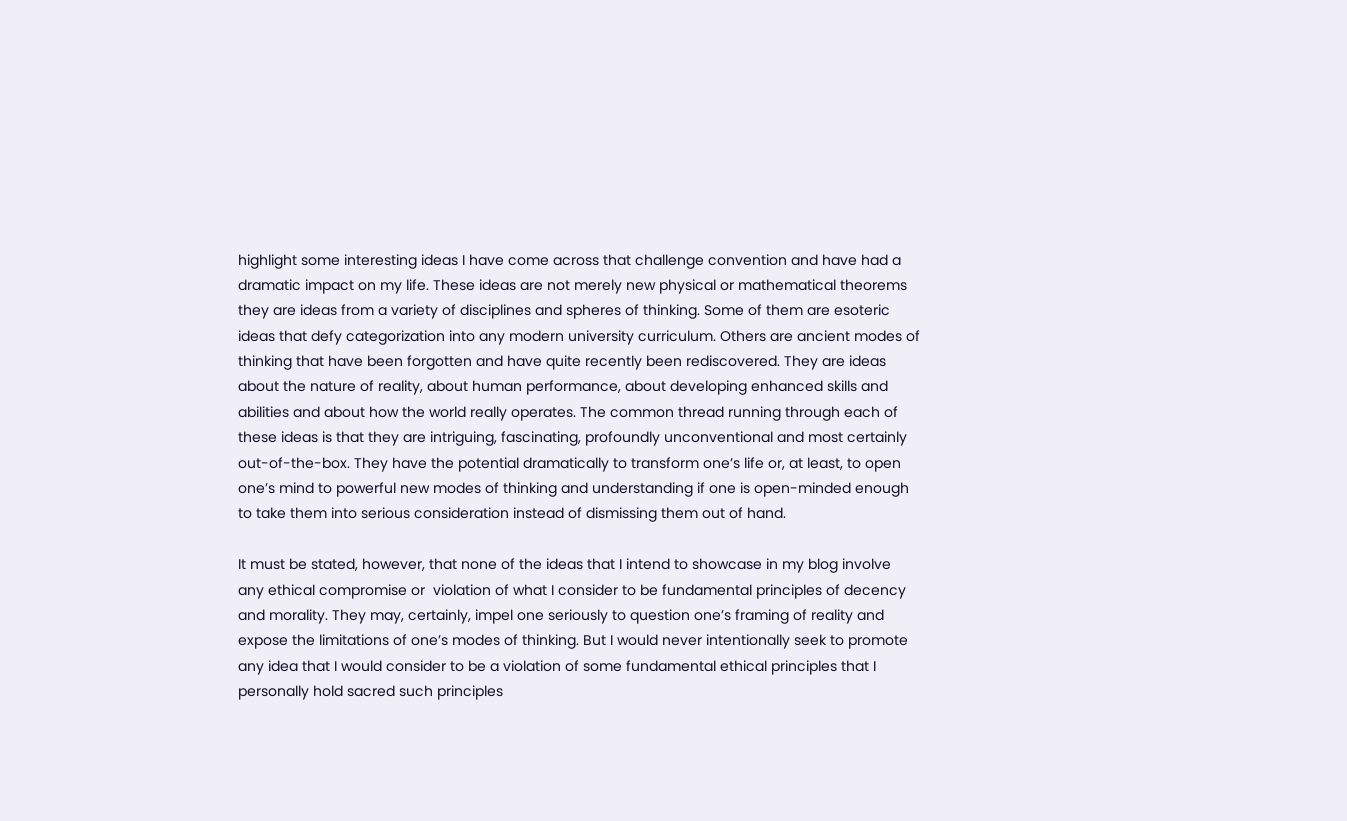highlight some interesting ideas I have come across that challenge convention and have had a dramatic impact on my life. These ideas are not merely new physical or mathematical theorems they are ideas from a variety of disciplines and spheres of thinking. Some of them are esoteric ideas that defy categorization into any modern university curriculum. Others are ancient modes of thinking that have been forgotten and have quite recently been rediscovered. They are ideas about the nature of reality, about human performance, about developing enhanced skills and abilities and about how the world really operates. The common thread running through each of these ideas is that they are intriguing, fascinating, profoundly unconventional and most certainly out-of-the-box. They have the potential dramatically to transform one’s life or, at least, to open one’s mind to powerful new modes of thinking and understanding if one is open-minded enough to take them into serious consideration instead of dismissing them out of hand.

It must be stated, however, that none of the ideas that I intend to showcase in my blog involve any ethical compromise or  violation of what I consider to be fundamental principles of decency and morality. They may, certainly, impel one seriously to question one’s framing of reality and expose the limitations of one’s modes of thinking. But I would never intentionally seek to promote any idea that I would consider to be a violation of some fundamental ethical principles that I personally hold sacred such principles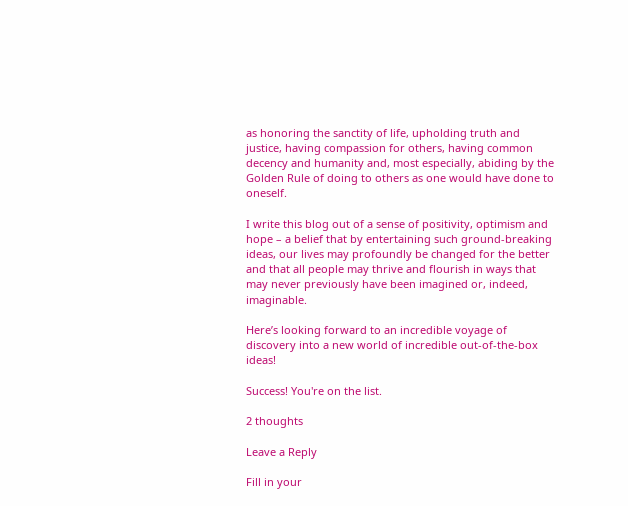as honoring the sanctity of life, upholding truth and justice, having compassion for others, having common decency and humanity and, most especially, abiding by the Golden Rule of doing to others as one would have done to oneself.

I write this blog out of a sense of positivity, optimism and hope – a belief that by entertaining such ground-breaking ideas, our lives may profoundly be changed for the better and that all people may thrive and flourish in ways that may never previously have been imagined or, indeed, imaginable.

Here’s looking forward to an incredible voyage of discovery into a new world of incredible out-of-the-box ideas!

Success! You're on the list.

2 thoughts

Leave a Reply

Fill in your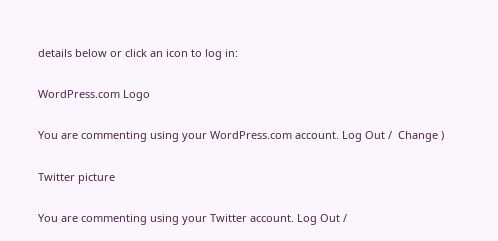details below or click an icon to log in:

WordPress.com Logo

You are commenting using your WordPress.com account. Log Out /  Change )

Twitter picture

You are commenting using your Twitter account. Log Out /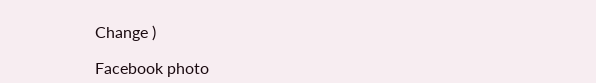Change )

Facebook photo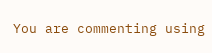You are commenting using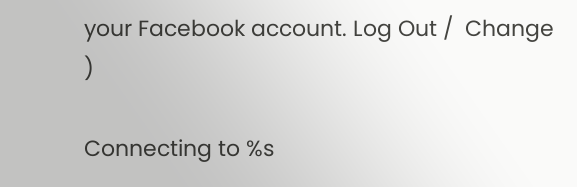your Facebook account. Log Out /  Change )

Connecting to %s